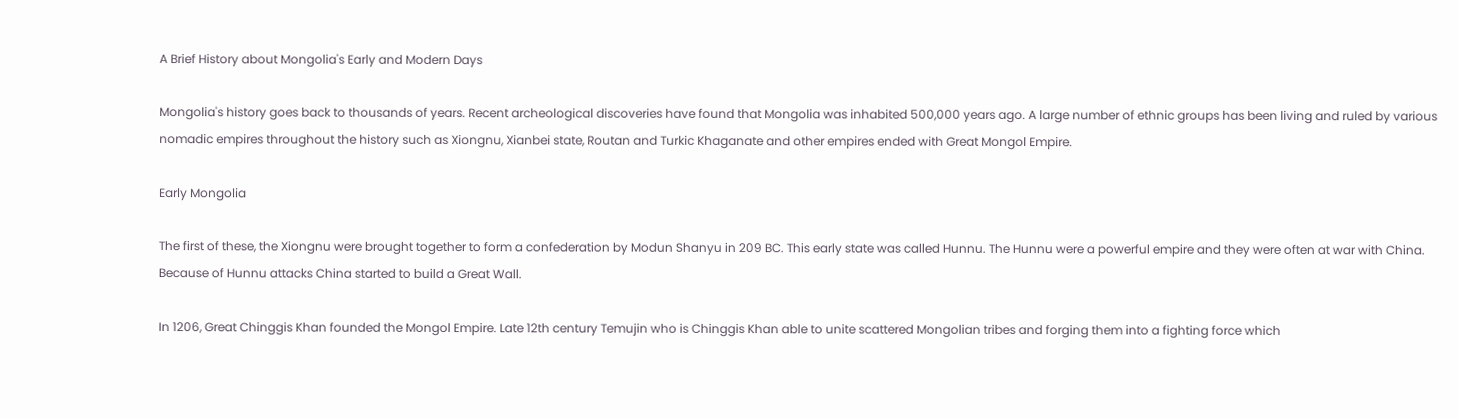A Brief History about Mongolia's Early and Modern Days

Mongolia's history goes back to thousands of years. Recent archeological discoveries have found that Mongolia was inhabited 500,000 years ago. A large number of ethnic groups has been living and ruled by various nomadic empires throughout the history such as Xiongnu, Xianbei state, Routan and Turkic Khaganate and other empires ended with Great Mongol Empire.

Early Mongolia

The first of these, the Xiongnu were brought together to form a confederation by Modun Shanyu in 209 BC. This early state was called Hunnu. The Hunnu were a powerful empire and they were often at war with China. Because of Hunnu attacks China started to build a Great Wall.

In 1206, Great Chinggis Khan founded the Mongol Empire. Late 12th century Temujin who is Chinggis Khan able to unite scattered Mongolian tribes and forging them into a fighting force which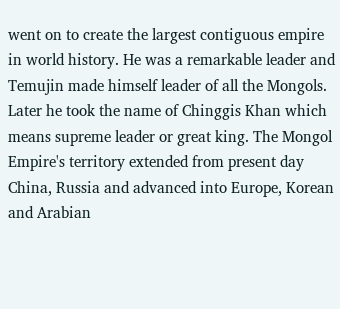went on to create the largest contiguous empire in world history. He was a remarkable leader and Temujin made himself leader of all the Mongols. Later he took the name of Chinggis Khan which means supreme leader or great king. The Mongol Empire's territory extended from present day China, Russia and advanced into Europe, Korean and Arabian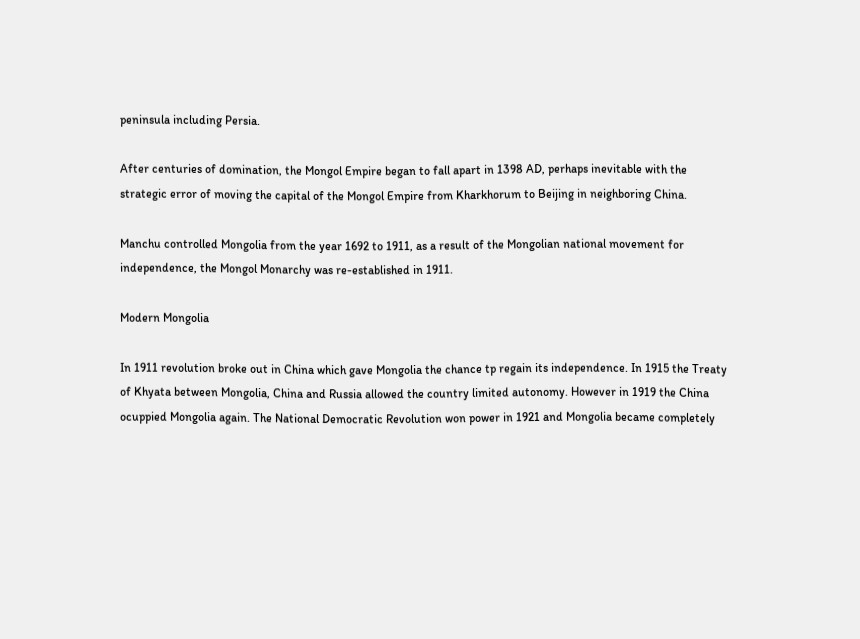peninsula including Persia.

After centuries of domination, the Mongol Empire began to fall apart in 1398 AD, perhaps inevitable with the strategic error of moving the capital of the Mongol Empire from Kharkhorum to Beijing in neighboring China.

Manchu controlled Mongolia from the year 1692 to 1911, as a result of the Mongolian national movement for independence, the Mongol Monarchy was re-established in 1911.

Modern Mongolia

In 1911 revolution broke out in China which gave Mongolia the chance tp regain its independence. In 1915 the Treaty of Khyata between Mongolia, China and Russia allowed the country limited autonomy. However in 1919 the China ocuppied Mongolia again. The National Democratic Revolution won power in 1921 and Mongolia became completely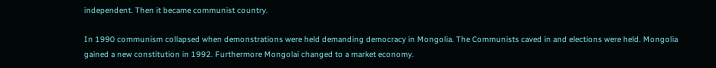independent. Then it became communist country.

In 1990 communism collapsed when demonstrations were held demanding democracy in Mongolia. The Communists caved in and elections were held. Mongolia gained a new constitution in 1992. Furthermore Mongolai changed to a market economy.